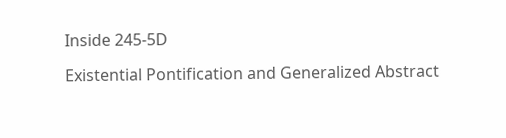Inside 245-5D

Existential Pontification and Generalized Abstract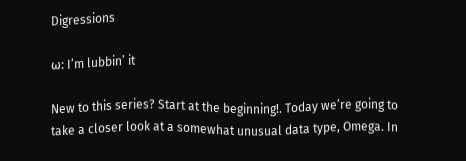Digressions

ω: I’m lubbin’ it

New to this series? Start at the beginning!. Today we’re going to take a closer look at a somewhat unusual data type, Omega. In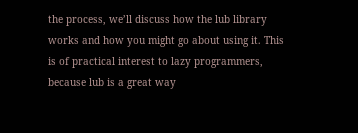the process, we’ll discuss how the lub library works and how you might go about using it. This is of practical interest to lazy programmers, because lub is a great way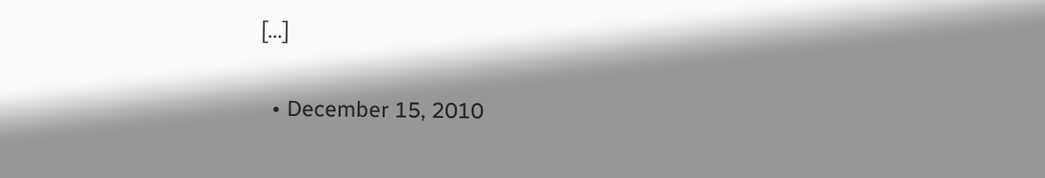[…]

  • December 15, 2010